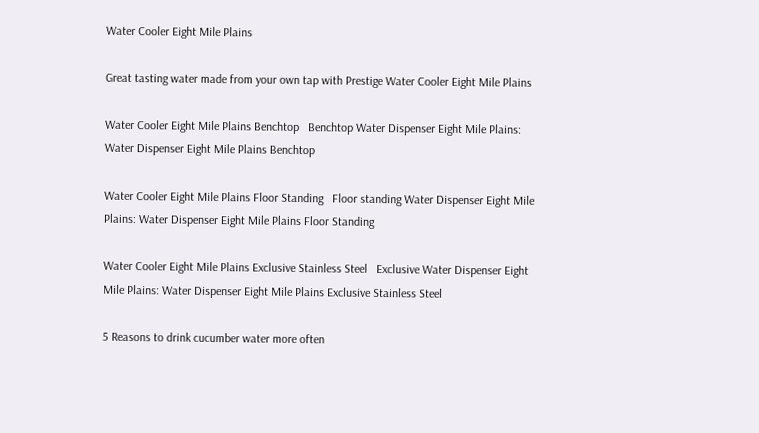Water Cooler Eight Mile Plains

Great tasting water made from your own tap with Prestige Water Cooler Eight Mile Plains

Water Cooler Eight Mile Plains Benchtop   Benchtop Water Dispenser Eight Mile Plains: Water Dispenser Eight Mile Plains Benchtop

Water Cooler Eight Mile Plains Floor Standing   Floor standing Water Dispenser Eight Mile Plains: Water Dispenser Eight Mile Plains Floor Standing

Water Cooler Eight Mile Plains Exclusive Stainless Steel   Exclusive Water Dispenser Eight Mile Plains: Water Dispenser Eight Mile Plains Exclusive Stainless Steel

5 Reasons to drink cucumber water more often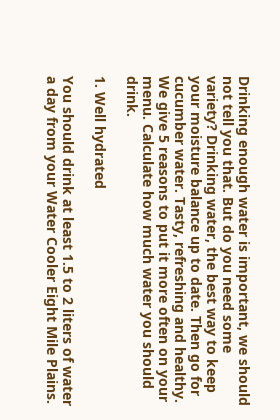Drinking enough water is important, we should not tell you that. But do you need some variety? Drinking water, the best way to keep your moisture balance up to date. Then go for cucumber water. Tasty, refreshing and healthy. We give 5 reasons to put it more often on your menu. Calculate how much water you should drink.

1. Well hydrated

You should drink at least 1.5 to 2 liters of water a day from your Water Cooler Eight Mile Plains.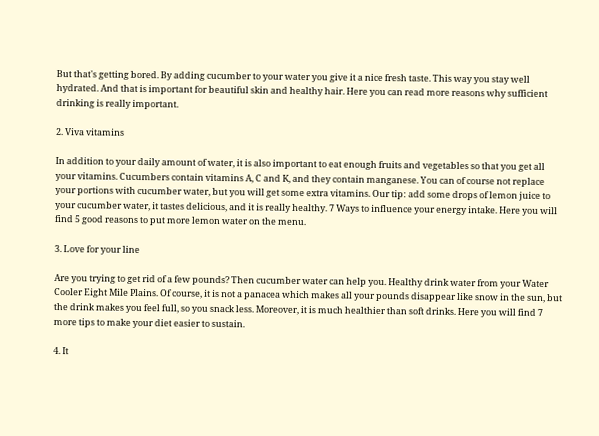But that's getting bored. By adding cucumber to your water you give it a nice fresh taste. This way you stay well hydrated. And that is important for beautiful skin and healthy hair. Here you can read more reasons why sufficient drinking is really important.

2. Viva vitamins

In addition to your daily amount of water, it is also important to eat enough fruits and vegetables so that you get all your vitamins. Cucumbers contain vitamins A, C and K, and they contain manganese. You can of course not replace your portions with cucumber water, but you will get some extra vitamins. Our tip: add some drops of lemon juice to your cucumber water, it tastes delicious, and it is really healthy. 7 Ways to influence your energy intake. Here you will find 5 good reasons to put more lemon water on the menu.

3. Love for your line

Are you trying to get rid of a few pounds? Then cucumber water can help you. Healthy drink water from your Water Cooler Eight Mile Plains. Of course, it is not a panacea which makes all your pounds disappear like snow in the sun, but the drink makes you feel full, so you snack less. Moreover, it is much healthier than soft drinks. Here you will find 7 more tips to make your diet easier to sustain.

4. It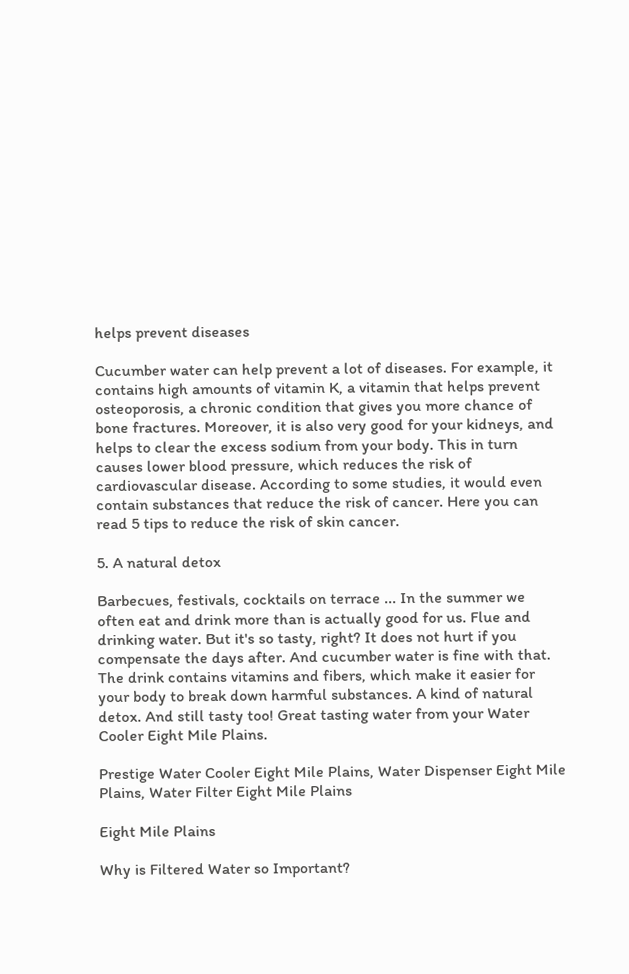helps prevent diseases

Cucumber water can help prevent a lot of diseases. For example, it contains high amounts of vitamin K, a vitamin that helps prevent osteoporosis, a chronic condition that gives you more chance of bone fractures. Moreover, it is also very good for your kidneys, and helps to clear the excess sodium from your body. This in turn causes lower blood pressure, which reduces the risk of cardiovascular disease. According to some studies, it would even contain substances that reduce the risk of cancer. Here you can read 5 tips to reduce the risk of skin cancer.

5. A natural detox

Barbecues, festivals, cocktails on terrace ... In the summer we often eat and drink more than is actually good for us. Flue and drinking water. But it's so tasty, right? It does not hurt if you compensate the days after. And cucumber water is fine with that. The drink contains vitamins and fibers, which make it easier for your body to break down harmful substances. A kind of natural detox. And still tasty too! Great tasting water from your Water Cooler Eight Mile Plains.

Prestige Water Cooler Eight Mile Plains, Water Dispenser Eight Mile Plains, Water Filter Eight Mile Plains

Eight Mile Plains

Why is Filtered Water so Important?